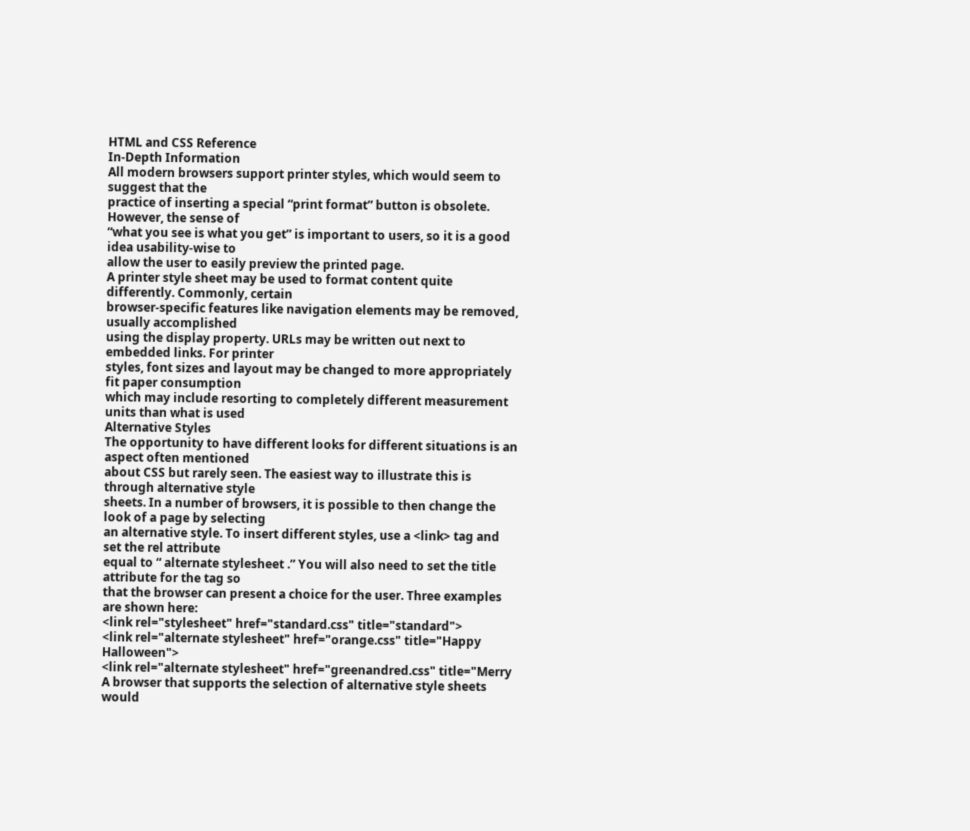HTML and CSS Reference
In-Depth Information
All modern browsers support printer styles, which would seem to suggest that the
practice of inserting a special “print format” button is obsolete. However, the sense of
“what you see is what you get” is important to users, so it is a good idea usability-wise to
allow the user to easily preview the printed page.
A printer style sheet may be used to format content quite differently. Commonly, certain
browser-specific features like navigation elements may be removed, usually accomplished
using the display property. URLs may be written out next to embedded links. For printer
styles, font sizes and layout may be changed to more appropriately fit paper consumption
which may include resorting to completely different measurement units than what is used
Alternative Styles
The opportunity to have different looks for different situations is an aspect often mentioned
about CSS but rarely seen. The easiest way to illustrate this is through alternative style
sheets. In a number of browsers, it is possible to then change the look of a page by selecting
an alternative style. To insert different styles, use a <link> tag and set the rel attribute
equal to “ alternate stylesheet .” You will also need to set the title attribute for the tag so
that the browser can present a choice for the user. Three examples are shown here:
<link rel="stylesheet" href="standard.css" title="standard">
<link rel="alternate stylesheet" href="orange.css" title="Happy Halloween">
<link rel="alternate stylesheet" href="greenandred.css" title="Merry
A browser that supports the selection of alternative style sheets would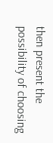then present the
possibility of choosing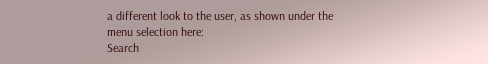a different look to the user, as shown under the menu selection here:
Search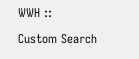WWH ::

Custom Search